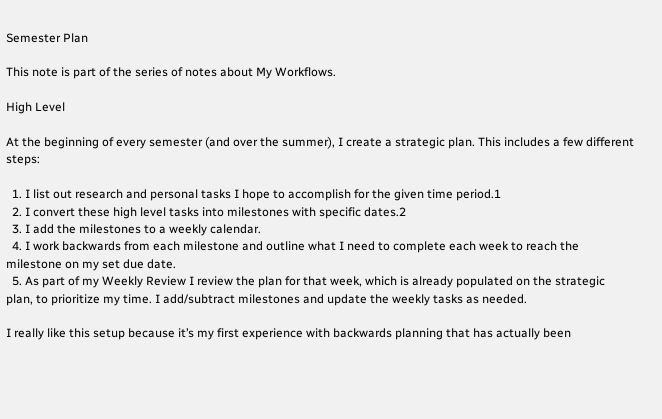Semester Plan

This note is part of the series of notes about My Workflows.

High Level

At the beginning of every semester (and over the summer), I create a strategic plan. This includes a few different steps:

  1. I list out research and personal tasks I hope to accomplish for the given time period.1
  2. I convert these high level tasks into milestones with specific dates.2
  3. I add the milestones to a weekly calendar.
  4. I work backwards from each milestone and outline what I need to complete each week to reach the milestone on my set due date.
  5. As part of my Weekly Review I review the plan for that week, which is already populated on the strategic plan, to prioritize my time. I add/subtract milestones and update the weekly tasks as needed.

I really like this setup because it’s my first experience with backwards planning that has actually been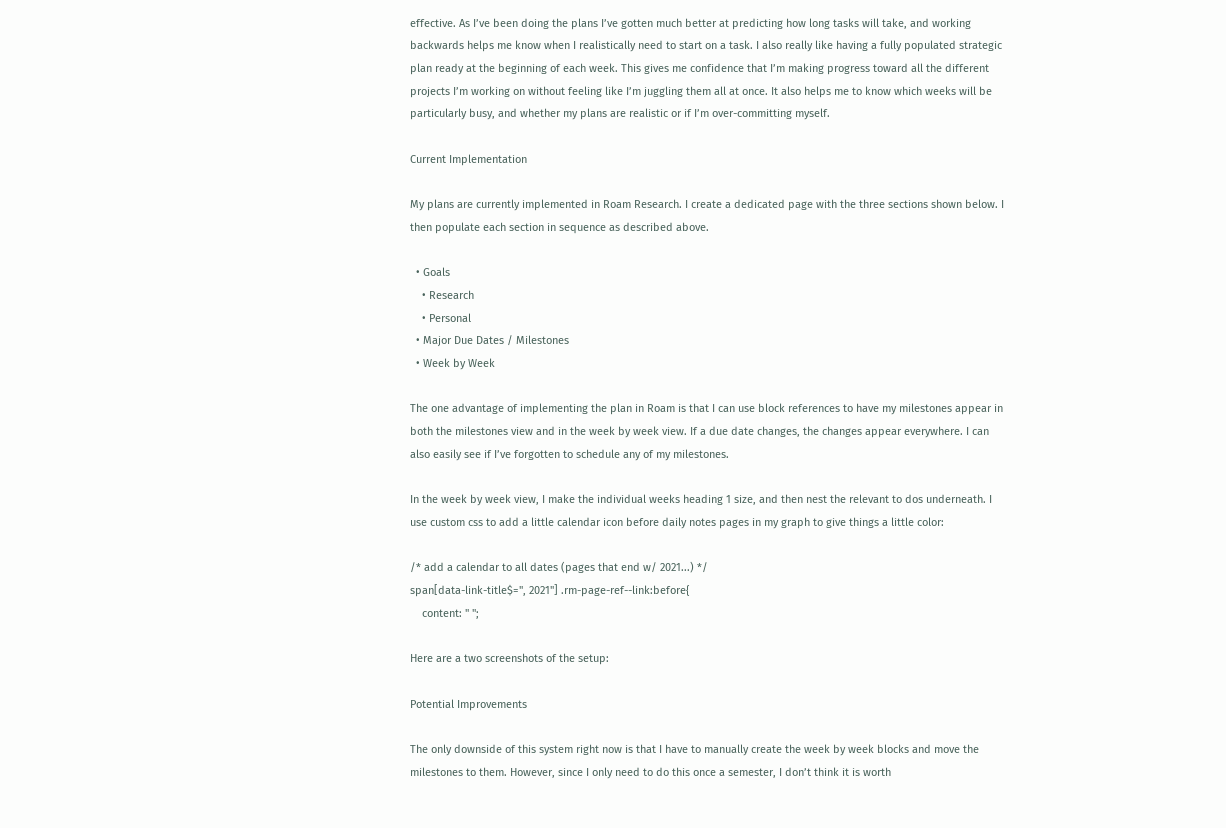effective. As I’ve been doing the plans I’ve gotten much better at predicting how long tasks will take, and working backwards helps me know when I realistically need to start on a task. I also really like having a fully populated strategic plan ready at the beginning of each week. This gives me confidence that I’m making progress toward all the different projects I’m working on without feeling like I’m juggling them all at once. It also helps me to know which weeks will be particularly busy, and whether my plans are realistic or if I’m over-committing myself.

Current Implementation

My plans are currently implemented in Roam Research. I create a dedicated page with the three sections shown below. I then populate each section in sequence as described above.

  • Goals
    • Research
    • Personal
  • Major Due Dates / Milestones
  • Week by Week

The one advantage of implementing the plan in Roam is that I can use block references to have my milestones appear in both the milestones view and in the week by week view. If a due date changes, the changes appear everywhere. I can also easily see if I’ve forgotten to schedule any of my milestones.

In the week by week view, I make the individual weeks heading 1 size, and then nest the relevant to dos underneath. I use custom css to add a little calendar icon before daily notes pages in my graph to give things a little color:

/* add a calendar to all dates (pages that end w/ 2021...) */
span[data-link-title$=", 2021"] .rm-page-ref--link:before{
    content: " ";

Here are a two screenshots of the setup:

Potential Improvements

The only downside of this system right now is that I have to manually create the week by week blocks and move the milestones to them. However, since I only need to do this once a semester, I don’t think it is worth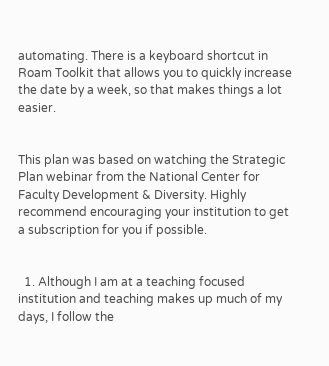automating. There is a keyboard shortcut in Roam Toolkit that allows you to quickly increase the date by a week, so that makes things a lot easier.


This plan was based on watching the Strategic Plan webinar from the National Center for Faculty Development & Diversity. Highly recommend encouraging your institution to get a subscription for you if possible.


  1. Although I am at a teaching focused institution and teaching makes up much of my days, I follow the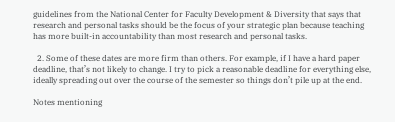guidelines from the National Center for Faculty Development & Diversity that says that research and personal tasks should be the focus of your strategic plan because teaching has more built-in accountability than most research and personal tasks.

  2. Some of these dates are more firm than others. For example, if I have a hard paper deadline, that’s not likely to change. I try to pick a reasonable deadline for everything else, ideally spreading out over the course of the semester so things don’t pile up at the end.

Notes mentioning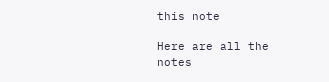this note

Here are all the notes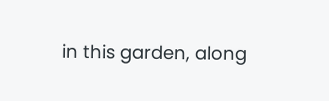in this garden, along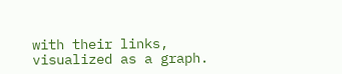with their links, visualized as a graph.